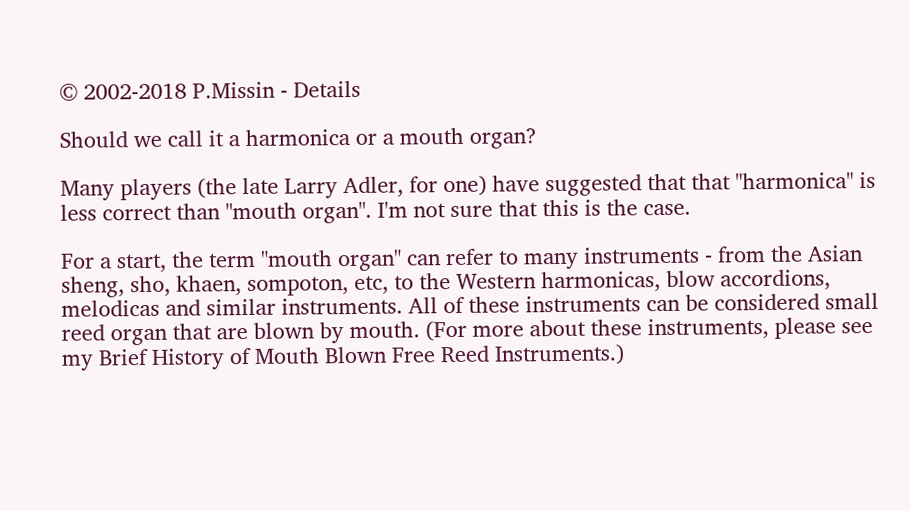© 2002-2018 P.Missin - Details

Should we call it a harmonica or a mouth organ?

Many players (the late Larry Adler, for one) have suggested that that "harmonica" is less correct than "mouth organ". I'm not sure that this is the case.

For a start, the term "mouth organ" can refer to many instruments - from the Asian sheng, sho, khaen, sompoton, etc, to the Western harmonicas, blow accordions, melodicas and similar instruments. All of these instruments can be considered small reed organ that are blown by mouth. (For more about these instruments, please see my Brief History of Mouth Blown Free Reed Instruments.)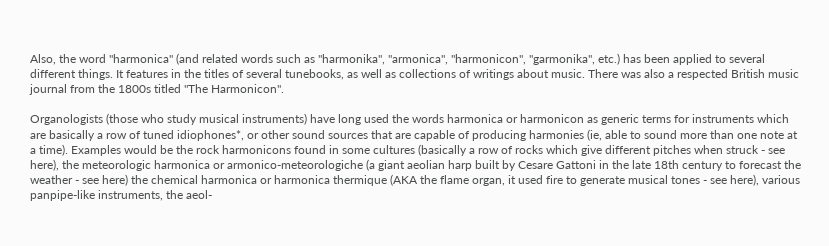Also, the word "harmonica" (and related words such as "harmonika", "armonica", "harmonicon", "garmonika", etc.) has been applied to several different things. It features in the titles of several tunebooks, as well as collections of writings about music. There was also a respected British music journal from the 1800s titled "The Harmonicon".

Organologists (those who study musical instruments) have long used the words harmonica or harmonicon as generic terms for instruments which are basically a row of tuned idiophones*, or other sound sources that are capable of producing harmonies (ie, able to sound more than one note at a time). Examples would be the rock harmonicons found in some cultures (basically a row of rocks which give different pitches when struck - see here), the meteorologic harmonica or armonico-meteorologiche (a giant aeolian harp built by Cesare Gattoni in the late 18th century to forecast the weather - see here) the chemical harmonica or harmonica thermique (AKA the flame organ, it used fire to generate musical tones - see here), various panpipe-like instruments, the aeol-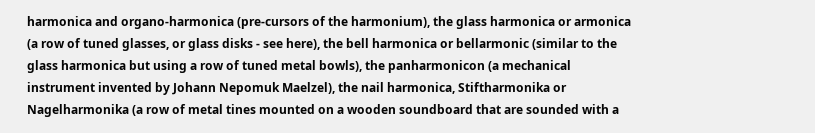harmonica and organo-harmonica (pre-cursors of the harmonium), the glass harmonica or armonica (a row of tuned glasses, or glass disks - see here), the bell harmonica or bellarmonic (similar to the glass harmonica but using a row of tuned metal bowls), the panharmonicon (a mechanical instrument invented by Johann Nepomuk Maelzel), the nail harmonica, Stiftharmonika or Nagelharmonika (a row of metal tines mounted on a wooden soundboard that are sounded with a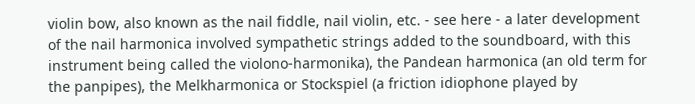violin bow, also known as the nail fiddle, nail violin, etc. - see here - a later development of the nail harmonica involved sympathetic strings added to the soundboard, with this instrument being called the violono-harmonika), the Pandean harmonica (an old term for the panpipes), the Melkharmonica or Stockspiel (a friction idiophone played by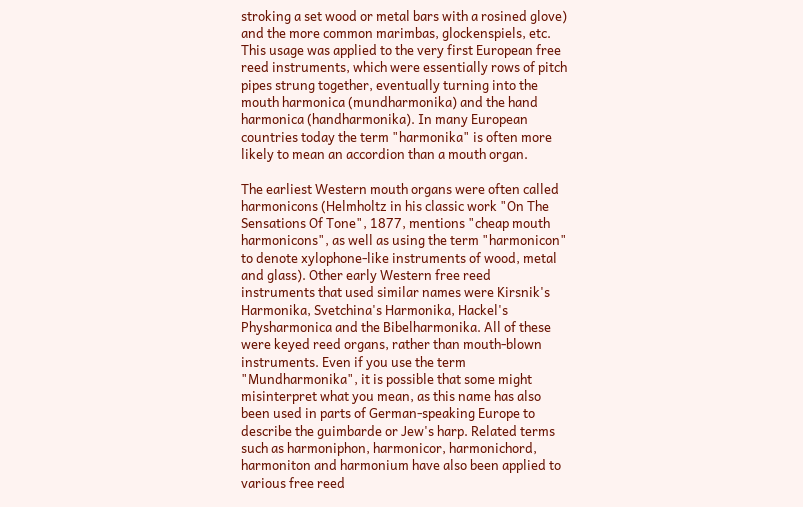stroking a set wood or metal bars with a rosined glove) and the more common marimbas, glockenspiels, etc. This usage was applied to the very first European free reed instruments, which were essentially rows of pitch pipes strung together, eventually turning into the mouth harmonica (mundharmonika) and the hand harmonica (handharmonika). In many European countries today the term "harmonika" is often more likely to mean an accordion than a mouth organ.

The earliest Western mouth organs were often called harmonicons (Helmholtz in his classic work "On The Sensations Of Tone", 1877, mentions "cheap mouth harmonicons", as well as using the term "harmonicon" to denote xylophone-like instruments of wood, metal and glass). Other early Western free reed instruments that used similar names were Kirsnik's Harmonika, Svetchina's Harmonika, Hackel's Physharmonica and the Bibelharmonika. All of these were keyed reed organs, rather than mouth-blown instruments. Even if you use the term "Mundharmonika", it is possible that some might misinterpret what you mean, as this name has also been used in parts of German-speaking Europe to describe the guimbarde or Jew's harp. Related terms such as harmoniphon, harmonicor, harmonichord, harmoniton and harmonium have also been applied to various free reed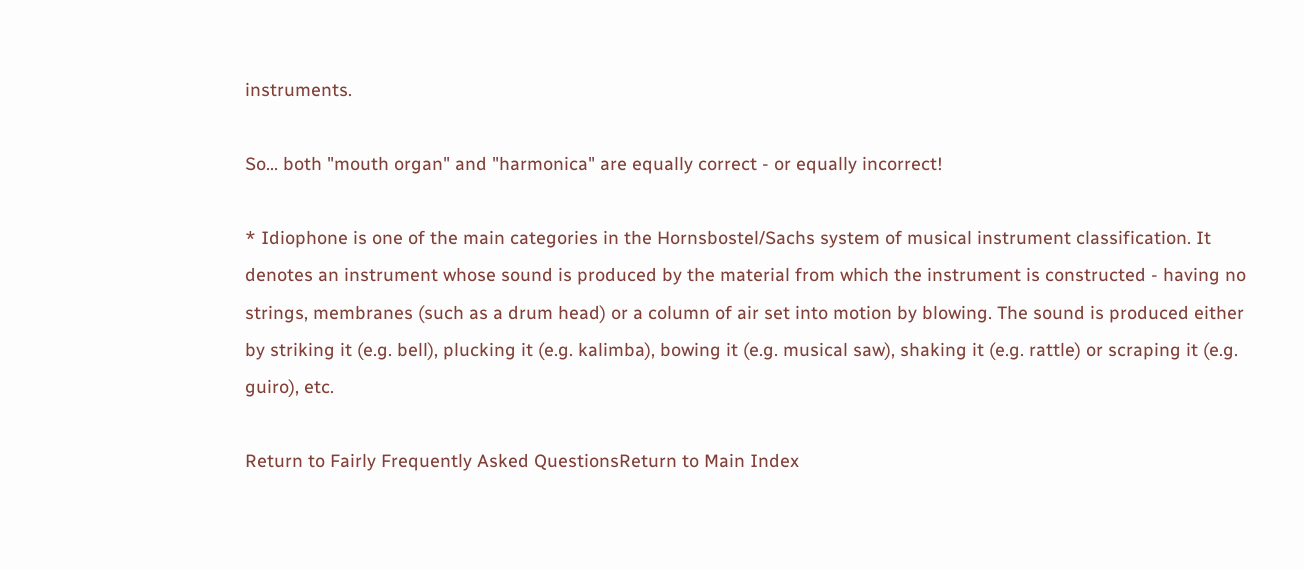instruments.

So... both "mouth organ" and "harmonica" are equally correct - or equally incorrect!

* Idiophone is one of the main categories in the Hornsbostel/Sachs system of musical instrument classification. It denotes an instrument whose sound is produced by the material from which the instrument is constructed - having no strings, membranes (such as a drum head) or a column of air set into motion by blowing. The sound is produced either by striking it (e.g. bell), plucking it (e.g. kalimba), bowing it (e.g. musical saw), shaking it (e.g. rattle) or scraping it (e.g. guiro), etc.

Return to Fairly Frequently Asked QuestionsReturn to Main Index